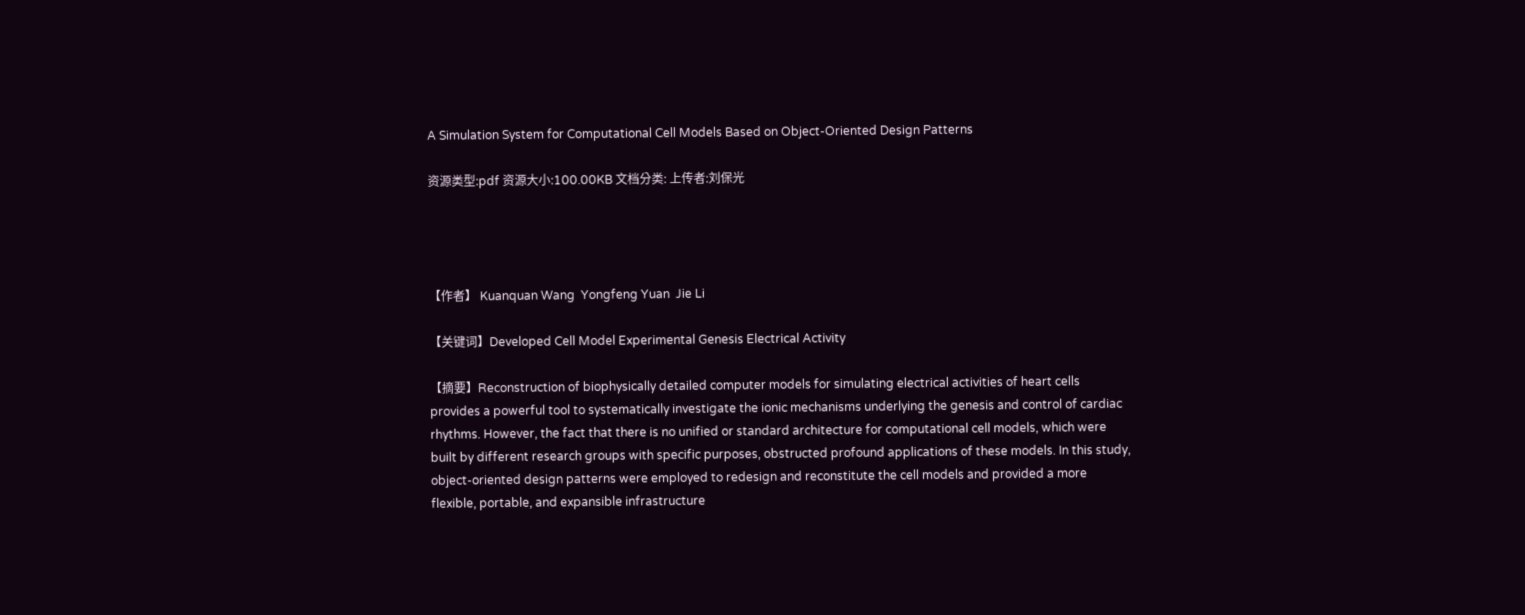A Simulation System for Computational Cell Models Based on Object-Oriented Design Patterns

资源类型:pdf 资源大小:100.00KB 文档分类: 上传者:刘保光




【作者】 Kuanquan Wang  Yongfeng Yuan  Jie Li

【关键词】Developed Cell Model Experimental Genesis Electrical Activity

【摘要】Reconstruction of biophysically detailed computer models for simulating electrical activities of heart cells provides a powerful tool to systematically investigate the ionic mechanisms underlying the genesis and control of cardiac rhythms. However, the fact that there is no unified or standard architecture for computational cell models, which were built by different research groups with specific purposes, obstructed profound applications of these models. In this study, object-oriented design patterns were employed to redesign and reconstitute the cell models and provided a more flexible, portable, and expansible infrastructure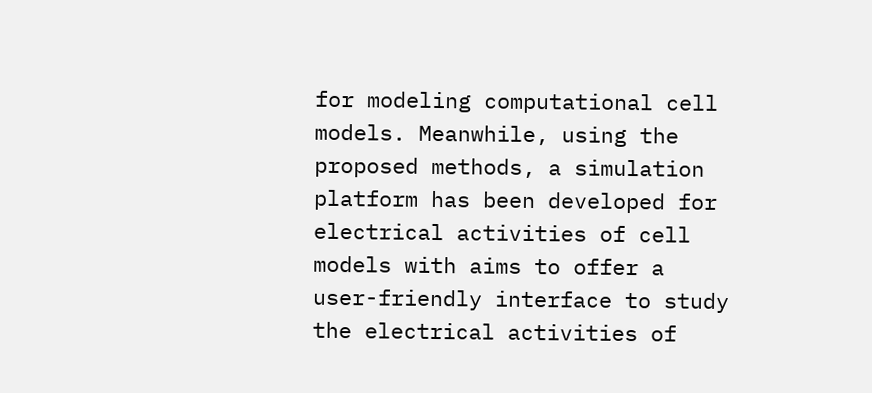for modeling computational cell models. Meanwhile, using the proposed methods, a simulation platform has been developed for electrical activities of cell models with aims to offer a user-friendly interface to study the electrical activities of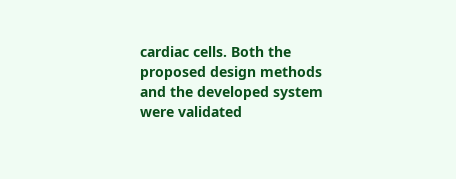cardiac cells. Both the proposed design methods and the developed system were validated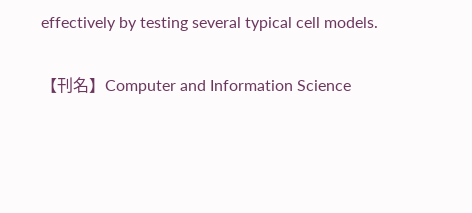effectively by testing several typical cell models.

【刊名】Computer and Information Science